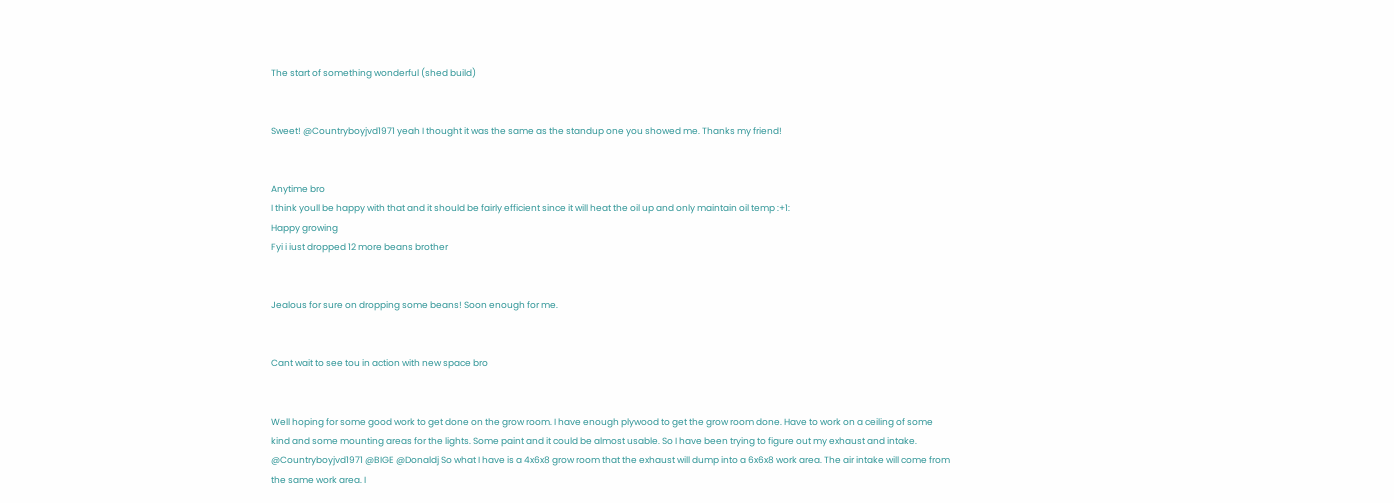The start of something wonderful (shed build)


Sweet! @Countryboyjvd1971 yeah I thought it was the same as the standup one you showed me. Thanks my friend!


Anytime bro
I think youll be happy with that and it should be fairly efficient since it will heat the oil up and only maintain oil temp :+1:
Happy growing
Fyi i iust dropped 12 more beans brother


Jealous for sure on dropping some beans! Soon enough for me.


Cant wait to see tou in action with new space bro


Well hoping for some good work to get done on the grow room. I have enough plywood to get the grow room done. Have to work on a ceiling of some kind and some mounting areas for the lights. Some paint and it could be almost usable. So I have been trying to figure out my exhaust and intake. @Countryboyjvd1971 @BIGE @Donaldj So what I have is a 4x6x8 grow room that the exhaust will dump into a 6x6x8 work area. The air intake will come from the same work area. I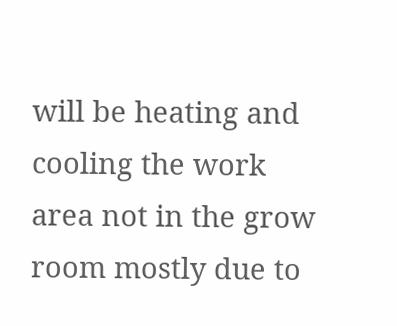will be heating and cooling the work area not in the grow room mostly due to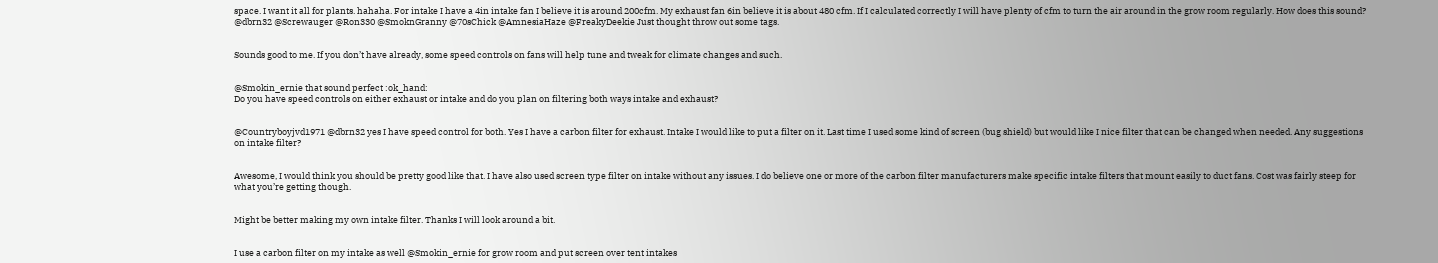space. I want it all for plants. hahaha. For intake I have a 4in intake fan I believe it is around 200cfm. My exhaust fan 6in believe it is about 480 cfm. If I calculated correctly I will have plenty of cfm to turn the air around in the grow room regularly. How does this sound?
@dbrn32 @Screwauger @Ron330 @SmoknGranny @70sChick @AmnesiaHaze @FreakyDeekie Just thought throw out some tags.


Sounds good to me. If you don’t have already, some speed controls on fans will help tune and tweak for climate changes and such.


@Smokin_ernie that sound perfect :ok_hand:
Do you have speed controls on either exhaust or intake and do you plan on filtering both ways intake and exhaust?


@Countryboyjvd1971 @dbrn32 yes I have speed control for both. Yes I have a carbon filter for exhaust. Intake I would like to put a filter on it. Last time I used some kind of screen (bug shield) but would like I nice filter that can be changed when needed. Any suggestions on intake filter?


Awesome, I would think you should be pretty good like that. I have also used screen type filter on intake without any issues. I do believe one or more of the carbon filter manufacturers make specific intake filters that mount easily to duct fans. Cost was fairly steep for what you’re getting though.


Might be better making my own intake filter. Thanks I will look around a bit.


I use a carbon filter on my intake as well @Smokin_ernie for grow room and put screen over tent intakes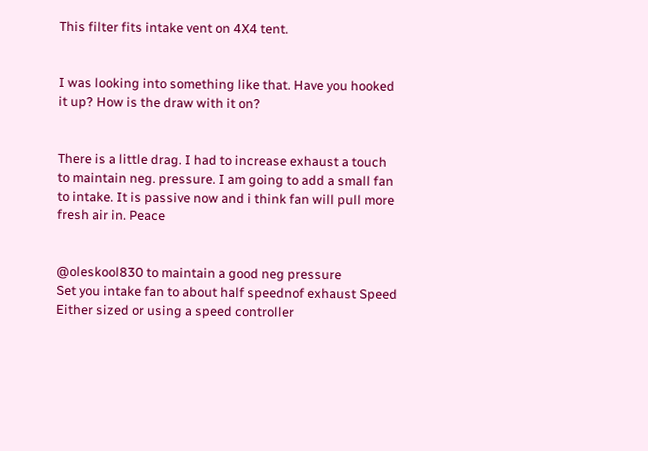This filter fits intake vent on 4X4 tent.


I was looking into something like that. Have you hooked it up? How is the draw with it on?


There is a little drag. I had to increase exhaust a touch to maintain neg. pressure. I am going to add a small fan to intake. It is passive now and i think fan will pull more fresh air in. Peace


@oleskool830 to maintain a good neg pressure
Set you intake fan to about half speednof exhaust Speed
Either sized or using a speed controller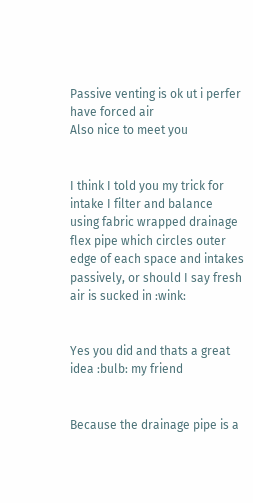Passive venting is ok ut i perfer have forced air
Also nice to meet you


I think I told you my trick for intake I filter and balance using fabric wrapped drainage flex pipe which circles outer edge of each space and intakes passively, or should I say fresh air is sucked in :wink:


Yes you did and thats a great idea :bulb: my friend


Because the drainage pipe is a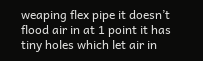weaping flex pipe it doesn’t flood air in at 1 point it has tiny holes which let air in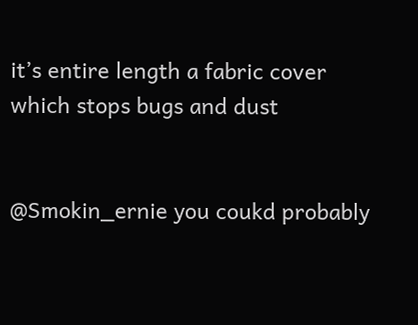it’s entire length a fabric cover which stops bugs and dust


@Smokin_ernie you coukd probably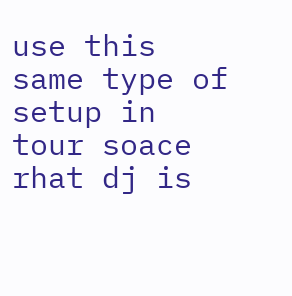use this same type of setup in tour soace rhat dj is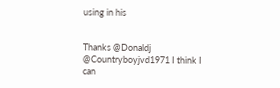using in his


Thanks @Donaldj @Countryboyjvd1971 I think I can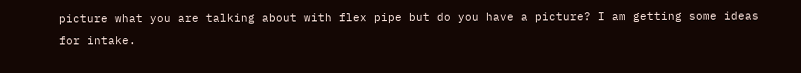picture what you are talking about with flex pipe but do you have a picture? I am getting some ideas for intake.